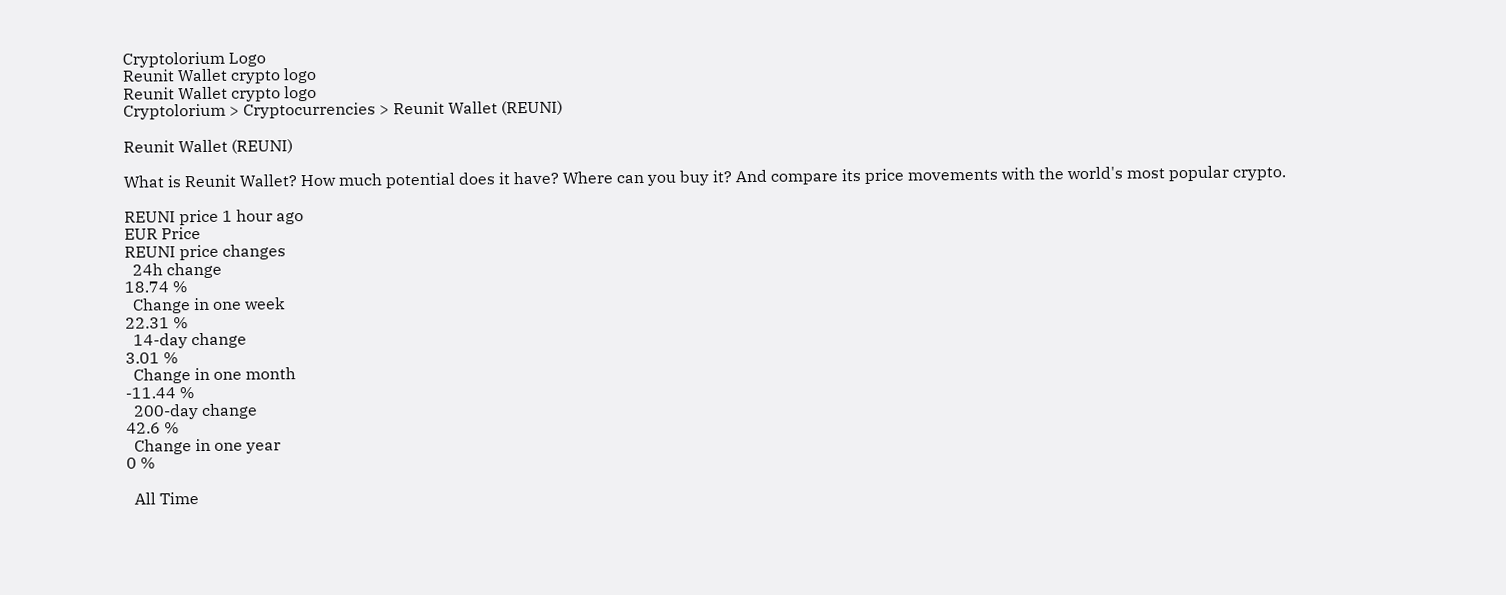Cryptolorium Logo
Reunit Wallet crypto logo
Reunit Wallet crypto logo
Cryptolorium > Cryptocurrencies > Reunit Wallet (REUNI)

Reunit Wallet (REUNI)

What is Reunit Wallet? How much potential does it have? Where can you buy it? And compare its price movements with the world's most popular crypto.

REUNI price 1 hour ago
EUR Price
REUNI price changes
  24h change
18.74 %
  Change in one week
22.31 %
  14-day change
3.01 %
  Change in one month
-11.44 %
  200-day change
42.6 %
  Change in one year
0 %

  All Time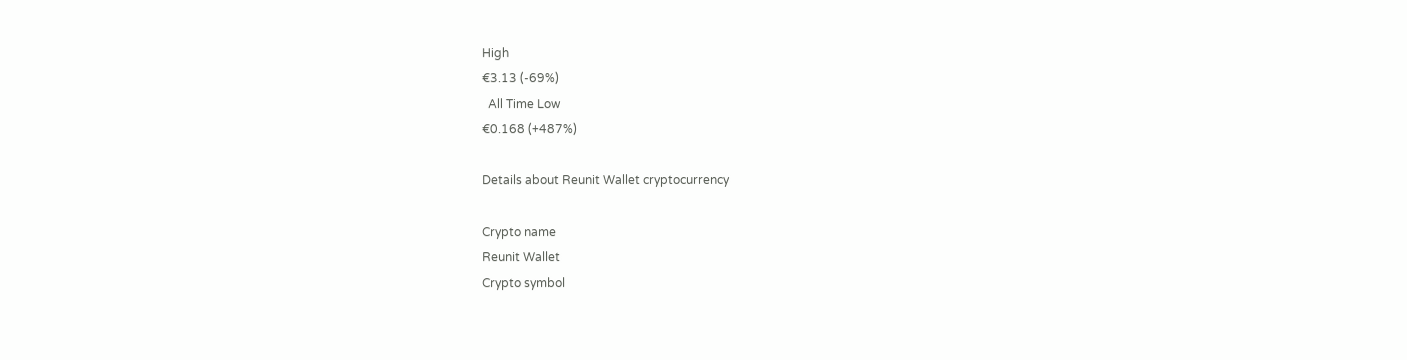High
€3.13 (-69%)
  All Time Low
€0.168 (+487%)

Details about Reunit Wallet cryptocurrency

Crypto name
Reunit Wallet
Crypto symbol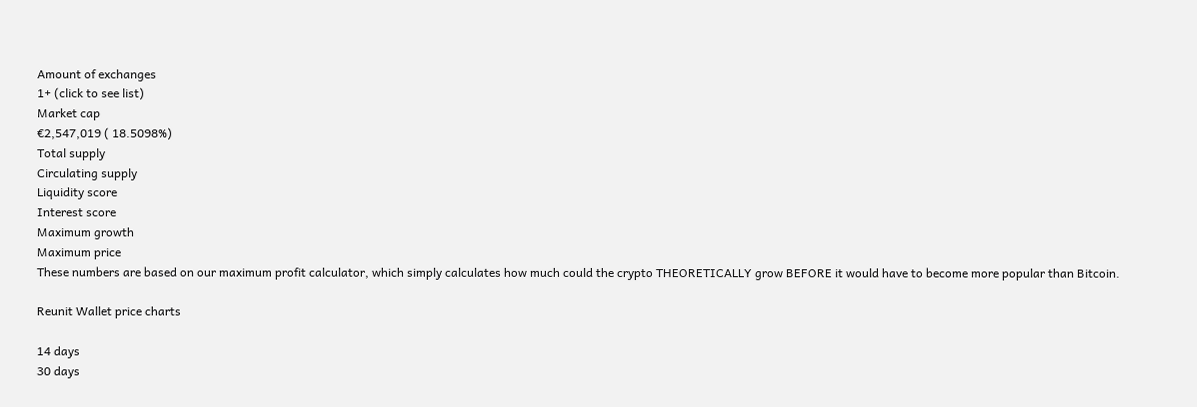Amount of exchanges
1+ (click to see list)
Market cap
€2,547,019 ( 18.5098%)
Total supply
Circulating supply
Liquidity score
Interest score
Maximum growth
Maximum price
These numbers are based on our maximum profit calculator, which simply calculates how much could the crypto THEORETICALLY grow BEFORE it would have to become more popular than Bitcoin.

Reunit Wallet price charts

14 days
30 days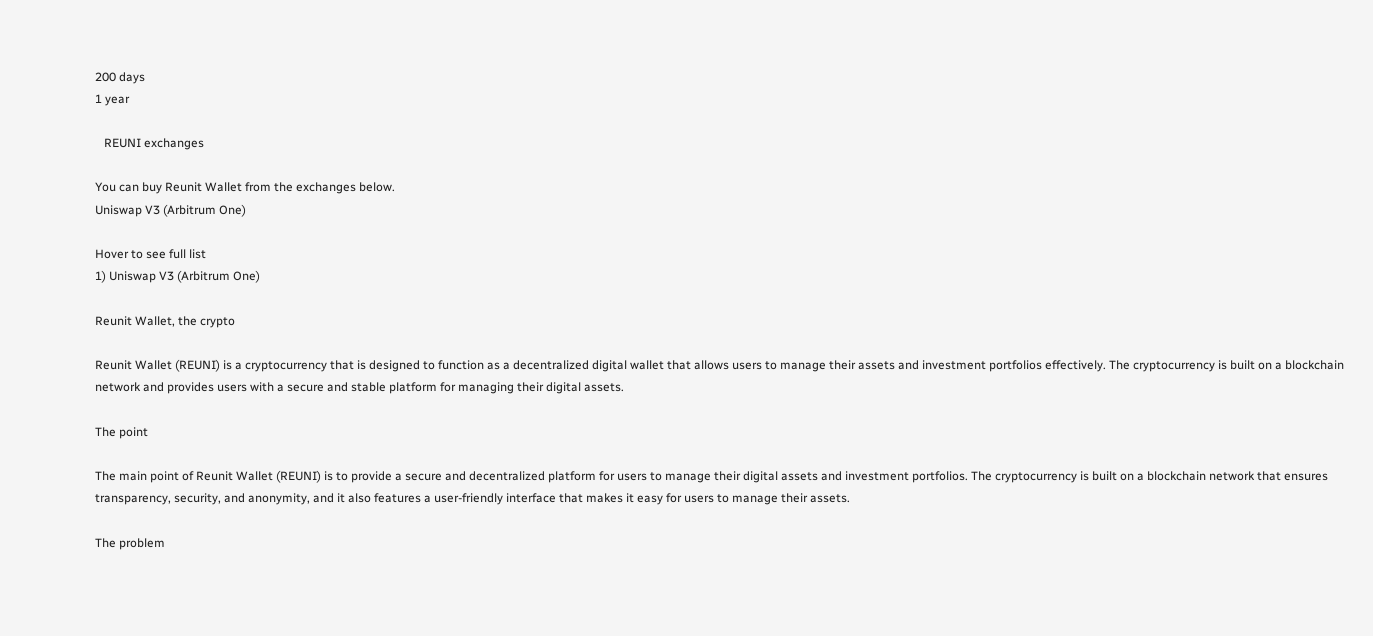200 days
1 year

   REUNI exchanges

You can buy Reunit Wallet from the exchanges below.
Uniswap V3 (Arbitrum One)

Hover to see full list
1) Uniswap V3 (Arbitrum One)

Reunit Wallet, the crypto

Reunit Wallet (REUNI) is a cryptocurrency that is designed to function as a decentralized digital wallet that allows users to manage their assets and investment portfolios effectively. The cryptocurrency is built on a blockchain network and provides users with a secure and stable platform for managing their digital assets.

The point

The main point of Reunit Wallet (REUNI) is to provide a secure and decentralized platform for users to manage their digital assets and investment portfolios. The cryptocurrency is built on a blockchain network that ensures transparency, security, and anonymity, and it also features a user-friendly interface that makes it easy for users to manage their assets.

The problem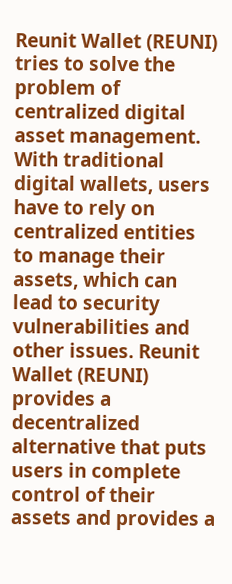Reunit Wallet (REUNI) tries to solve the problem of centralized digital asset management. With traditional digital wallets, users have to rely on centralized entities to manage their assets, which can lead to security vulnerabilities and other issues. Reunit Wallet (REUNI) provides a decentralized alternative that puts users in complete control of their assets and provides a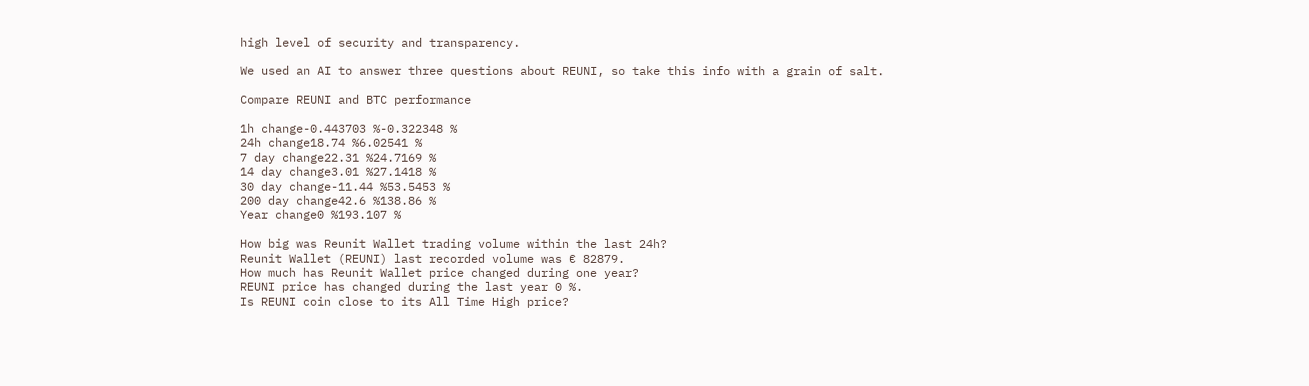high level of security and transparency.

We used an AI to answer three questions about REUNI, so take this info with a grain of salt.

Compare REUNI and BTC performance

1h change-0.443703 %-0.322348 %
24h change18.74 %6.02541 %
7 day change22.31 %24.7169 %
14 day change3.01 %27.1418 %
30 day change-11.44 %53.5453 %
200 day change42.6 %138.86 %
Year change0 %193.107 %

How big was Reunit Wallet trading volume within the last 24h?
Reunit Wallet (REUNI) last recorded volume was € 82879.
How much has Reunit Wallet price changed during one year?
REUNI price has changed during the last year 0 %.
Is REUNI coin close to its All Time High price?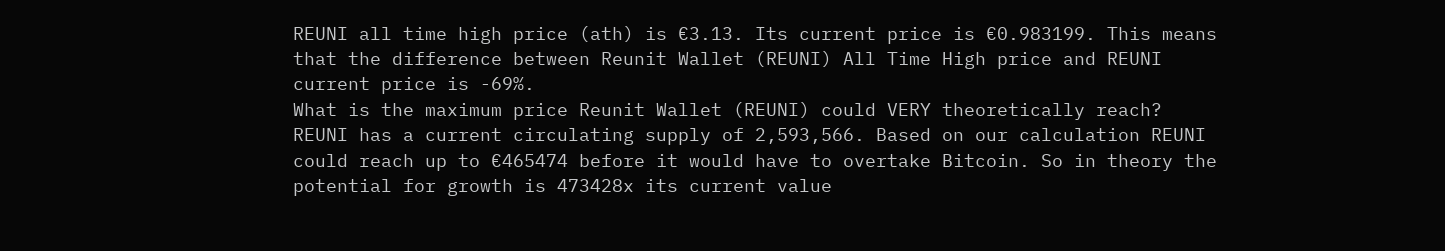REUNI all time high price (ath) is €3.13. Its current price is €0.983199. This means that the difference between Reunit Wallet (REUNI) All Time High price and REUNI current price is -69%.
What is the maximum price Reunit Wallet (REUNI) could VERY theoretically reach?
REUNI has a current circulating supply of 2,593,566. Based on our calculation REUNI could reach up to €465474 before it would have to overtake Bitcoin. So in theory the potential for growth is 473428x its current value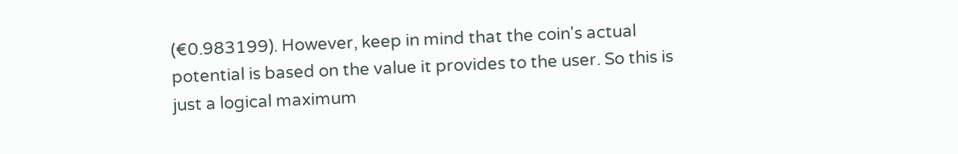(€0.983199). However, keep in mind that the coin's actual potential is based on the value it provides to the user. So this is just a logical maximum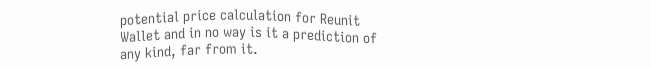potential price calculation for Reunit Wallet and in no way is it a prediction of any kind, far from it.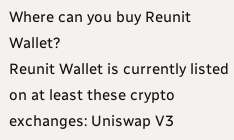Where can you buy Reunit Wallet?
Reunit Wallet is currently listed on at least these crypto exchanges: Uniswap V3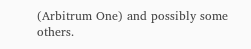(Arbitrum One) and possibly some others.